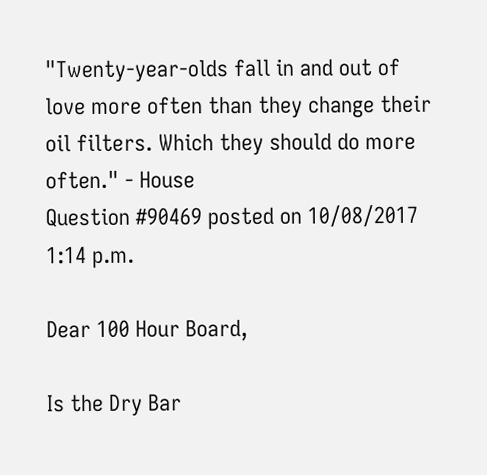"Twenty-year-olds fall in and out of love more often than they change their oil filters. Which they should do more often." - House
Question #90469 posted on 10/08/2017 1:14 p.m.

Dear 100 Hour Board,

Is the Dry Bar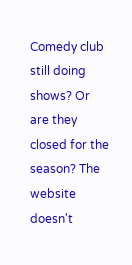Comedy club still doing shows? Or are they closed for the season? The website doesn't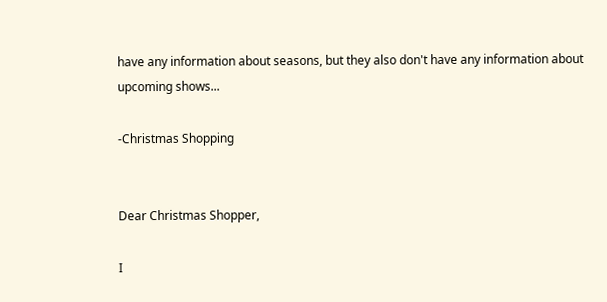have any information about seasons, but they also don't have any information about upcoming shows...

-Christmas Shopping


Dear Christmas Shopper,

I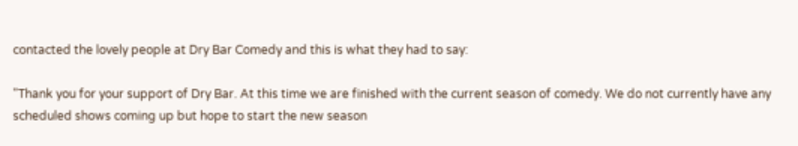contacted the lovely people at Dry Bar Comedy and this is what they had to say:

"Thank you for your support of Dry Bar. At this time we are finished with the current season of comedy. We do not currently have any scheduled shows coming up but hope to start the new season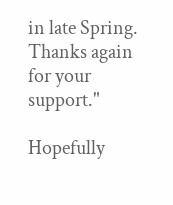in late Spring. Thanks again for your support."

Hopefully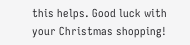this helps. Good luck with your Christmas shopping!